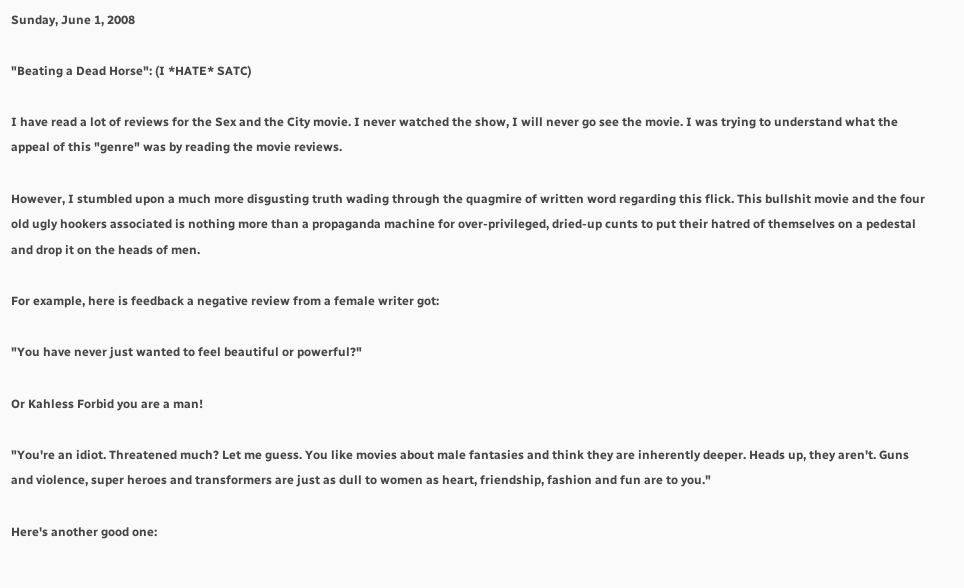Sunday, June 1, 2008

"Beating a Dead Horse": (I *HATE* SATC)

I have read a lot of reviews for the Sex and the City movie. I never watched the show, I will never go see the movie. I was trying to understand what the appeal of this "genre" was by reading the movie reviews.

However, I stumbled upon a much more disgusting truth wading through the quagmire of written word regarding this flick. This bullshit movie and the four old ugly hookers associated is nothing more than a propaganda machine for over-privileged, dried-up cunts to put their hatred of themselves on a pedestal and drop it on the heads of men.

For example, here is feedback a negative review from a female writer got:

"You have never just wanted to feel beautiful or powerful?"

Or Kahless Forbid you are a man!

"You're an idiot. Threatened much? Let me guess. You like movies about male fantasies and think they are inherently deeper. Heads up, they aren't. Guns and violence, super heroes and transformers are just as dull to women as heart, friendship, fashion and fun are to you."

Here's another good one: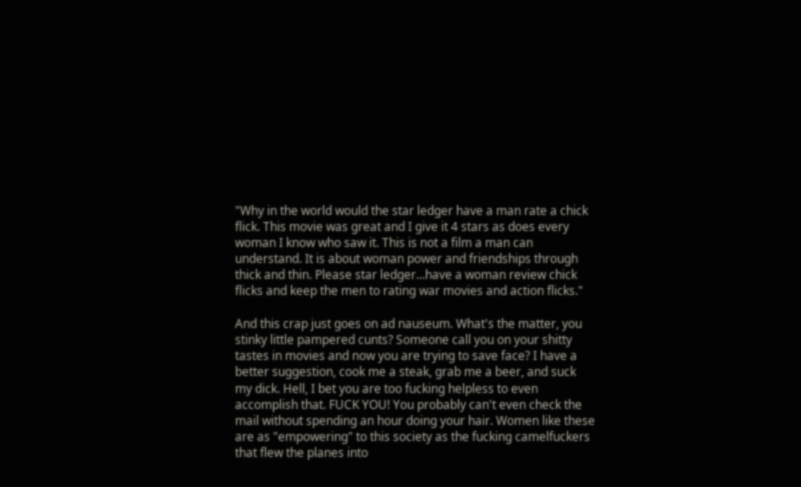"Why in the world would the star ledger have a man rate a chick flick. This movie was great and I give it 4 stars as does every woman I know who saw it. This is not a film a man can understand. It is about woman power and friendships through thick and thin. Please star ledger...have a woman review chick flicks and keep the men to rating war movies and action flicks."

And this crap just goes on ad nauseum. What's the matter, you stinky little pampered cunts? Someone call you on your shitty tastes in movies and now you are trying to save face? I have a better suggestion, cook me a steak, grab me a beer, and suck my dick. Hell, I bet you are too fucking helpless to even accomplish that. FUCK YOU! You probably can't even check the mail without spending an hour doing your hair. Women like these are as "empowering" to this society as the fucking camelfuckers that flew the planes into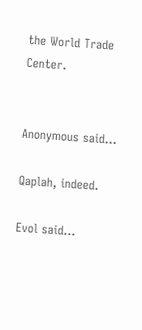the World Trade Center.


Anonymous said...

Qaplah, indeed.

Evol said...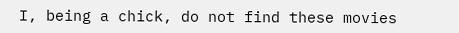I, being a chick, do not find these movies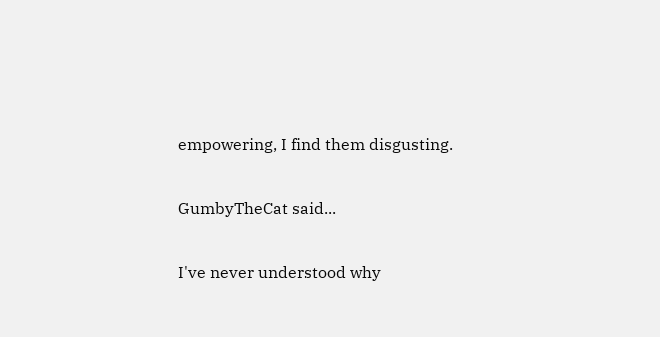empowering, I find them disgusting.

GumbyTheCat said...

I've never understood why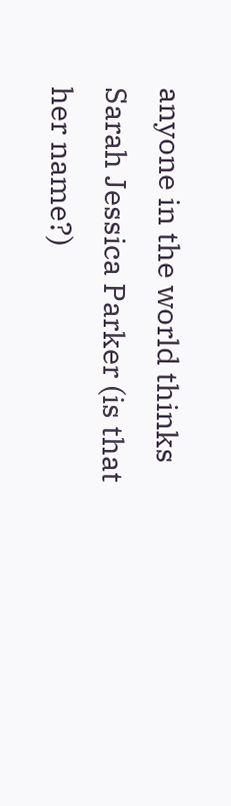anyone in the world thinks Sarah Jessica Parker (is that her name?)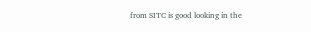from SITC is good looking in the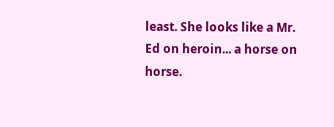least. She looks like a Mr. Ed on heroin... a horse on horse.